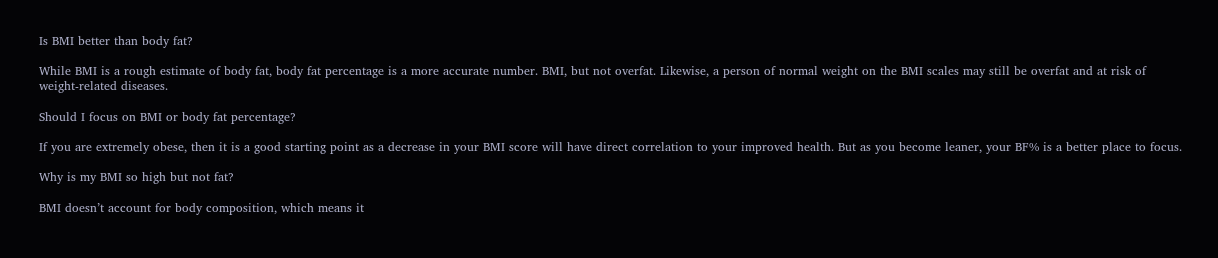Is BMI better than body fat?

While BMI is a rough estimate of body fat, body fat percentage is a more accurate number. BMI, but not overfat. Likewise, a person of normal weight on the BMI scales may still be overfat and at risk of weight-related diseases.

Should I focus on BMI or body fat percentage?

If you are extremely obese, then it is a good starting point as a decrease in your BMI score will have direct correlation to your improved health. But as you become leaner, your BF% is a better place to focus.

Why is my BMI so high but not fat?

BMI doesn’t account for body composition, which means it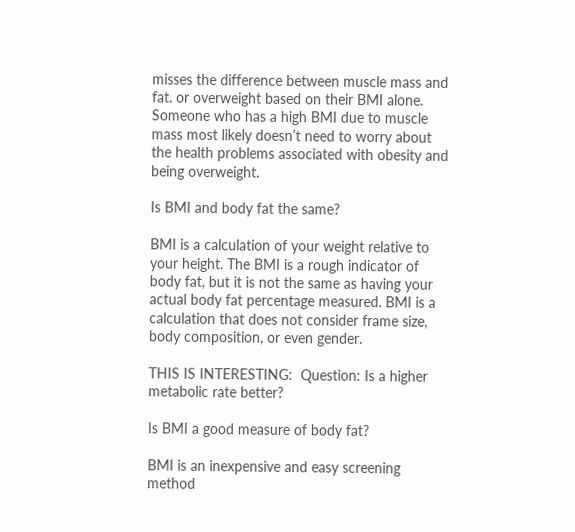misses the difference between muscle mass and fat. or overweight based on their BMI alone. Someone who has a high BMI due to muscle mass most likely doesn’t need to worry about the health problems associated with obesity and being overweight.

Is BMI and body fat the same?

BMI is a calculation of your weight relative to your height. The BMI is a rough indicator of body fat, but it is not the same as having your actual body fat percentage measured. BMI is a calculation that does not consider frame size, body composition, or even gender.

THIS IS INTERESTING:  Question: Is a higher metabolic rate better?

Is BMI a good measure of body fat?

BMI is an inexpensive and easy screening method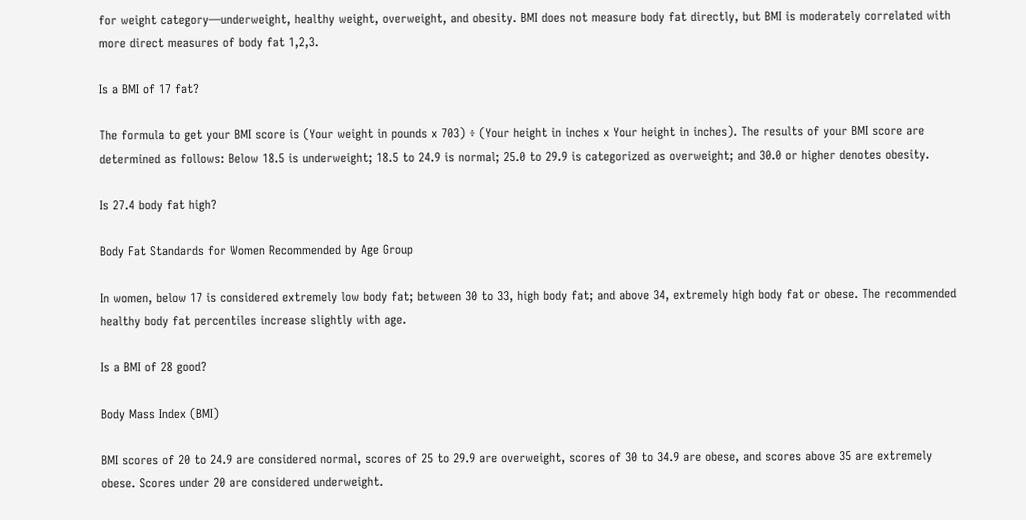for weight category—underweight, healthy weight, overweight, and obesity. BMI does not measure body fat directly, but BMI is moderately correlated with more direct measures of body fat 1,2,3.

Is a BMI of 17 fat?

The formula to get your BMI score is (Your weight in pounds x 703) ÷ (Your height in inches x Your height in inches). The results of your BMI score are determined as follows: Below 18.5 is underweight; 18.5 to 24.9 is normal; 25.0 to 29.9 is categorized as overweight; and 30.0 or higher denotes obesity.

Is 27.4 body fat high?

Body Fat Standards for Women Recommended by Age Group

In women, below 17 is considered extremely low body fat; between 30 to 33, high body fat; and above 34, extremely high body fat or obese. The recommended healthy body fat percentiles increase slightly with age.

Is a BMI of 28 good?

Body Mass Index (BMI)

BMI scores of 20 to 24.9 are considered normal, scores of 25 to 29.9 are overweight, scores of 30 to 34.9 are obese, and scores above 35 are extremely obese. Scores under 20 are considered underweight.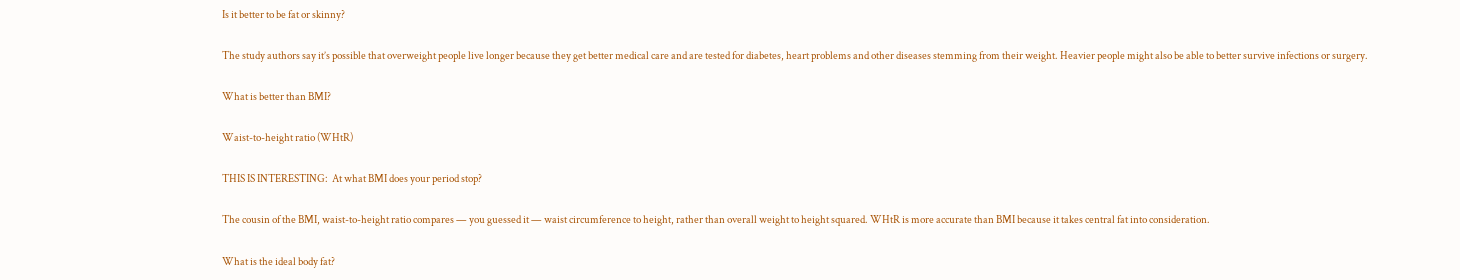Is it better to be fat or skinny?

The study authors say it’s possible that overweight people live longer because they get better medical care and are tested for diabetes, heart problems and other diseases stemming from their weight. Heavier people might also be able to better survive infections or surgery.

What is better than BMI?

Waist-to-height ratio (WHtR)

THIS IS INTERESTING:  At what BMI does your period stop?

The cousin of the BMI, waist-to-height ratio compares — you guessed it — waist circumference to height, rather than overall weight to height squared. WHtR is more accurate than BMI because it takes central fat into consideration.

What is the ideal body fat?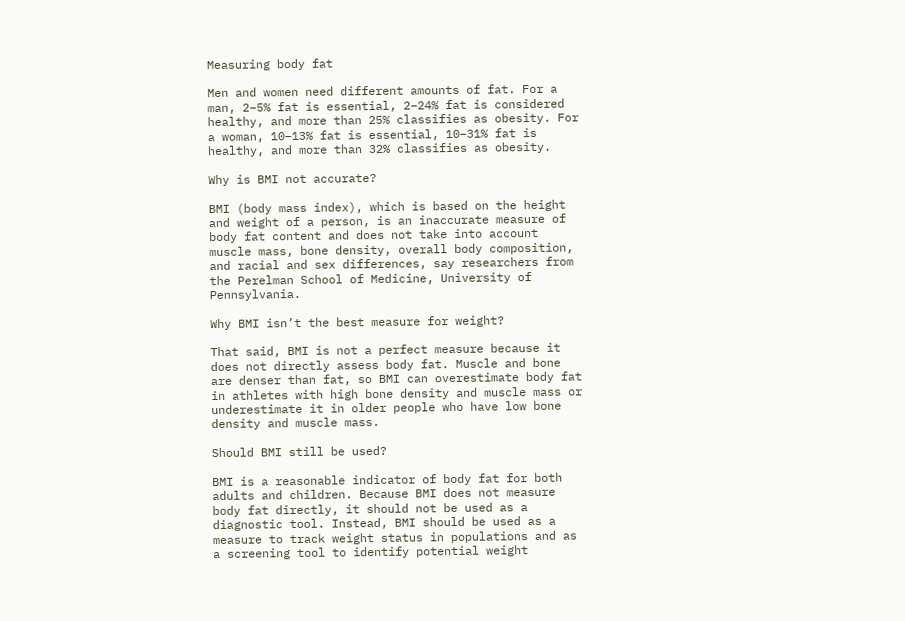Measuring body fat

Men and women need different amounts of fat. For a man, 2–5% fat is essential, 2–24% fat is considered healthy, and more than 25% classifies as obesity. For a woman, 10–13% fat is essential, 10–31% fat is healthy, and more than 32% classifies as obesity.

Why is BMI not accurate?

BMI (body mass index), which is based on the height and weight of a person, is an inaccurate measure of body fat content and does not take into account muscle mass, bone density, overall body composition, and racial and sex differences, say researchers from the Perelman School of Medicine, University of Pennsylvania.

Why BMI isn’t the best measure for weight?

That said, BMI is not a perfect measure because it does not directly assess body fat. Muscle and bone are denser than fat, so BMI can overestimate body fat in athletes with high bone density and muscle mass or underestimate it in older people who have low bone density and muscle mass.

Should BMI still be used?

BMI is a reasonable indicator of body fat for both adults and children. Because BMI does not measure body fat directly, it should not be used as a diagnostic tool. Instead, BMI should be used as a measure to track weight status in populations and as a screening tool to identify potential weight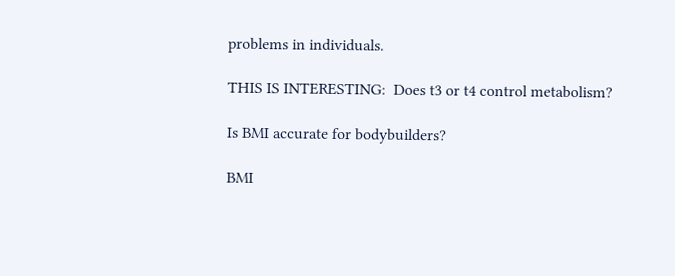problems in individuals.

THIS IS INTERESTING:  Does t3 or t4 control metabolism?

Is BMI accurate for bodybuilders?

BMI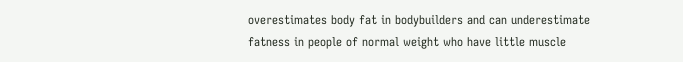overestimates body fat in bodybuilders and can underestimate fatness in people of normal weight who have little muscle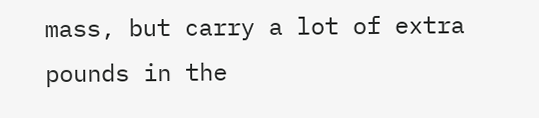mass, but carry a lot of extra pounds in the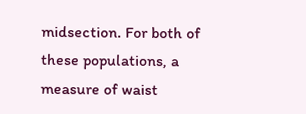midsection. For both of these populations, a measure of waist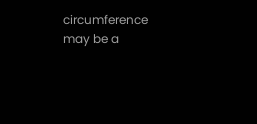circumference may be a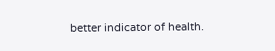better indicator of health.